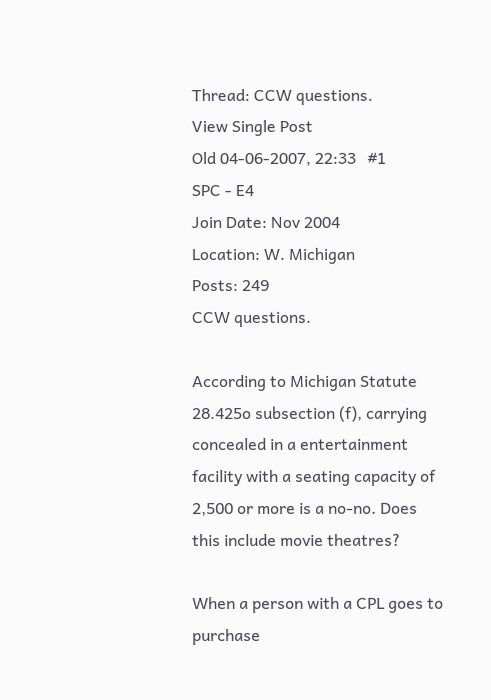Thread: CCW questions.
View Single Post
Old 04-06-2007, 22:33   #1
SPC - E4
Join Date: Nov 2004
Location: W. Michigan
Posts: 249
CCW questions.

According to Michigan Statute 28.425o subsection (f), carrying concealed in a entertainment facility with a seating capacity of 2,500 or more is a no-no. Does this include movie theatres?

When a person with a CPL goes to purchase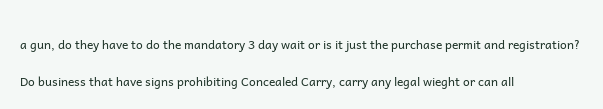a gun, do they have to do the mandatory 3 day wait or is it just the purchase permit and registration?

Do business that have signs prohibiting Concealed Carry, carry any legal wieght or can all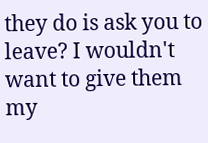they do is ask you to leave? I wouldn't want to give them my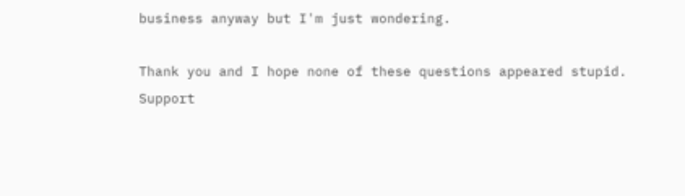business anyway but I'm just wondering.

Thank you and I hope none of these questions appeared stupid.
Support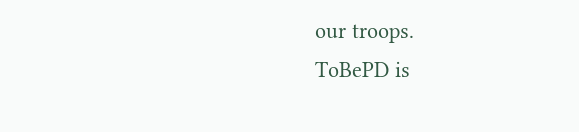our troops.
ToBePD is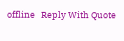offline   Reply With Quote